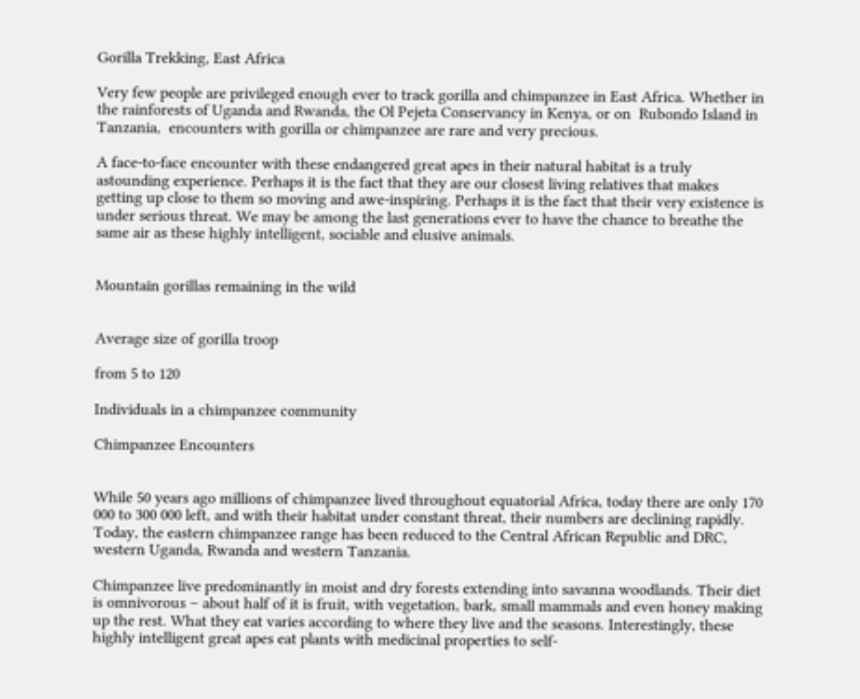Gorilla Trekking, East Africa

Very few people are privileged enough ever to track gorilla and chimpanzee in East Africa. Whether in the rainforests of Uganda and Rwanda, the Ol Pejeta Conservancy in Kenya, or on  Rubondo Island in Tanzania,  encounters with gorilla or chimpanzee are rare and very precious.

A face-to-face encounter with these endangered great apes in their natural habitat is a truly astounding experience. Perhaps it is the fact that they are our closest living relatives that makes getting up close to them so moving and awe-inspiring. Perhaps it is the fact that their very existence is under serious threat. We may be among the last generations ever to have the chance to breathe the same air as these highly intelligent, sociable and elusive animals.


Mountain gorillas remaining in the wild


Average size of gorilla troop

from 5 to 120

Individuals in a chimpanzee community

Chimpanzee Encounters


While 50 years ago millions of chimpanzee lived throughout equatorial Africa, today there are only 170 000 to 300 000 left, and with their habitat under constant threat, their numbers are declining rapidly. Today, the eastern chimpanzee range has been reduced to the Central African Republic and DRC, western Uganda, Rwanda and western Tanzania.

Chimpanzee live predominantly in moist and dry forests extending into savanna woodlands. Their diet is omnivorous – about half of it is fruit, with vegetation, bark, small mammals and even honey making up the rest. What they eat varies according to where they live and the seasons. Interestingly, these highly intelligent great apes eat plants with medicinal properties to self-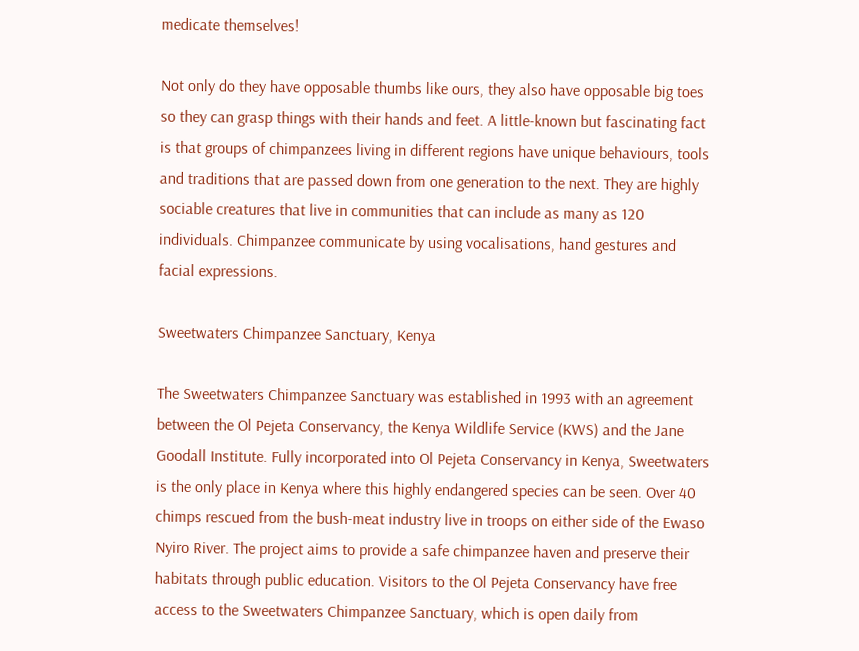medicate themselves!

Not only do they have opposable thumbs like ours, they also have opposable big toes so they can grasp things with their hands and feet. A little-known but fascinating fact is that groups of chimpanzees living in different regions have unique behaviours, tools and traditions that are passed down from one generation to the next. They are highly sociable creatures that live in communities that can include as many as 120 individuals. Chimpanzee communicate by using vocalisations, hand gestures and facial expressions.

Sweetwaters Chimpanzee Sanctuary, Kenya

The Sweetwaters Chimpanzee Sanctuary was established in 1993 with an agreement between the Ol Pejeta Conservancy, the Kenya Wildlife Service (KWS) and the Jane Goodall Institute. Fully incorporated into Ol Pejeta Conservancy in Kenya, Sweetwaters is the only place in Kenya where this highly endangered species can be seen. Over 40 chimps rescued from the bush-meat industry live in troops on either side of the Ewaso Nyiro River. The project aims to provide a safe chimpanzee haven and preserve their habitats through public education. Visitors to the Ol Pejeta Conservancy have free access to the Sweetwaters Chimpanzee Sanctuary, which is open daily from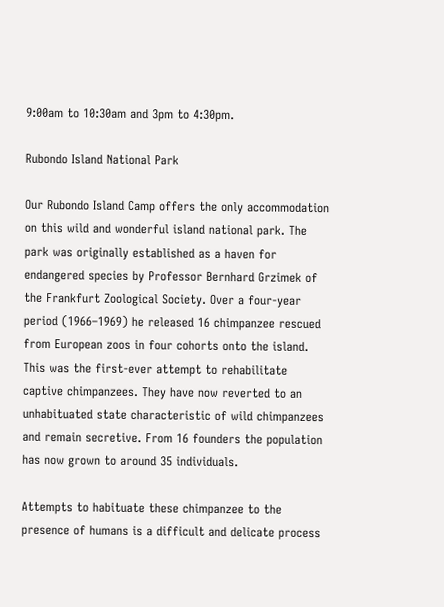9:00am to 10:30am and 3pm to 4:30pm.

Rubondo Island National Park

Our Rubondo Island Camp offers the only accommodation on this wild and wonderful island national park. The park was originally established as a haven for endangered species by Professor Bernhard Grzimek of the Frankfurt Zoological Society. Over a four-year period (1966–1969) he released 16 chimpanzee rescued from European zoos in four cohorts onto the island. This was the first-ever attempt to rehabilitate captive chimpanzees. They have now reverted to an unhabituated state characteristic of wild chimpanzees and remain secretive. From 16 founders the population has now grown to around 35 individuals.

Attempts to habituate these chimpanzee to the presence of humans is a difficult and delicate process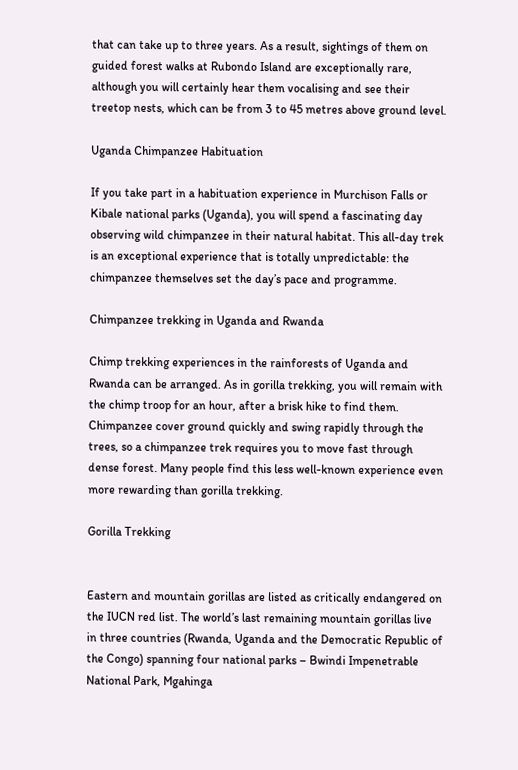that can take up to three years. As a result, sightings of them on guided forest walks at Rubondo Island are exceptionally rare, although you will certainly hear them vocalising and see their treetop nests, which can be from 3 to 45 metres above ground level.

Uganda Chimpanzee Habituation

If you take part in a habituation experience in Murchison Falls or Kibale national parks (Uganda), you will spend a fascinating day observing wild chimpanzee in their natural habitat. This all-day trek is an exceptional experience that is totally unpredictable: the chimpanzee themselves set the day’s pace and programme.

Chimpanzee trekking in Uganda and Rwanda

Chimp trekking experiences in the rainforests of Uganda and Rwanda can be arranged. As in gorilla trekking, you will remain with the chimp troop for an hour, after a brisk hike to find them. Chimpanzee cover ground quickly and swing rapidly through the trees, so a chimpanzee trek requires you to move fast through dense forest. Many people find this less well-known experience even more rewarding than gorilla trekking.

Gorilla Trekking


Eastern and mountain gorillas are listed as critically endangered on the IUCN red list. The world’s last remaining mountain gorillas live in three countries (Rwanda, Uganda and the Democratic Republic of the Congo) spanning four national parks – Bwindi Impenetrable National Park, Mgahinga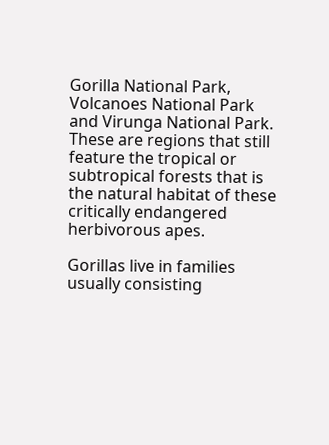Gorilla National Park, Volcanoes National Park and Virunga National Park. These are regions that still feature the tropical or subtropical forests that is the natural habitat of these critically endangered herbivorous apes.

Gorillas live in families usually consisting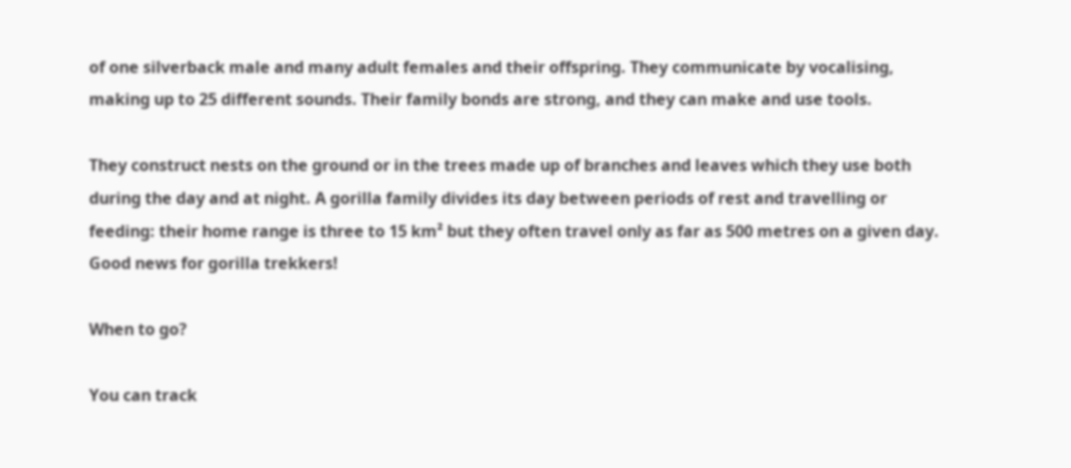of one silverback male and many adult females and their offspring. They communicate by vocalising, making up to 25 different sounds. Their family bonds are strong, and they can make and use tools.

They construct nests on the ground or in the trees made up of branches and leaves which they use both during the day and at night. A gorilla family divides its day between periods of rest and travelling or feeding: their home range is three to 15 km² but they often travel only as far as 500 metres on a given day. Good news for gorilla trekkers!

When to go?

You can track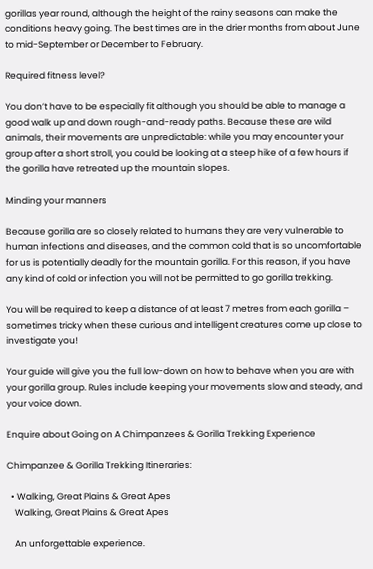gorillas year round, although the height of the rainy seasons can make the conditions heavy going. The best times are in the drier months from about June to mid-September or December to February.

Required fitness level?

You don’t have to be especially fit although you should be able to manage a good walk up and down rough-and-ready paths. Because these are wild animals, their movements are unpredictable: while you may encounter your group after a short stroll, you could be looking at a steep hike of a few hours if the gorilla have retreated up the mountain slopes.

Minding your manners

Because gorilla are so closely related to humans they are very vulnerable to human infections and diseases, and the common cold that is so uncomfortable for us is potentially deadly for the mountain gorilla. For this reason, if you have any kind of cold or infection you will not be permitted to go gorilla trekking.

You will be required to keep a distance of at least 7 metres from each gorilla – sometimes tricky when these curious and intelligent creatures come up close to investigate you!

Your guide will give you the full low-down on how to behave when you are with your gorilla group. Rules include keeping your movements slow and steady, and your voice down.

Enquire about Going on A Chimpanzees & Gorilla Trekking Experience

Chimpanzee & Gorilla Trekking Itineraries:

  • Walking, Great Plains & Great Apes
    Walking, Great Plains & Great Apes

    An unforgettable experience.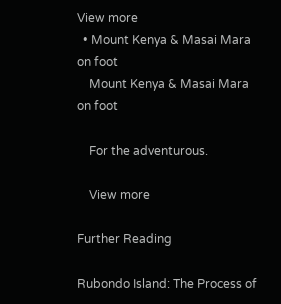View more
  • Mount Kenya & Masai Mara on foot
    Mount Kenya & Masai Mara on foot

    For the adventurous.

    View more

Further Reading

Rubondo Island: The Process of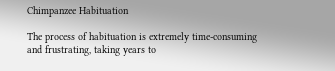Chimpanzee Habituation

The process of habituation is extremely time-consuming and frustrating, taking years to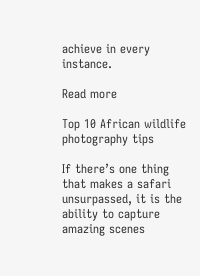achieve in every instance.

Read more

Top 10 African wildlife photography tips

If there’s one thing that makes a safari unsurpassed, it is the ability to capture amazing scenes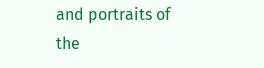and portraits of the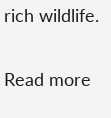rich wildlife.

Read more